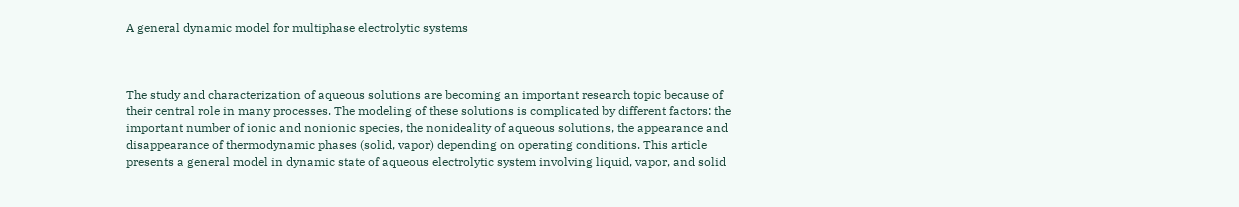A general dynamic model for multiphase electrolytic systems



The study and characterization of aqueous solutions are becoming an important research topic because of their central role in many processes. The modeling of these solutions is complicated by different factors: the important number of ionic and nonionic species, the nonideality of aqueous solutions, the appearance and disappearance of thermodynamic phases (solid, vapor) depending on operating conditions. This article presents a general model in dynamic state of aqueous electrolytic system involving liquid, vapor, and solid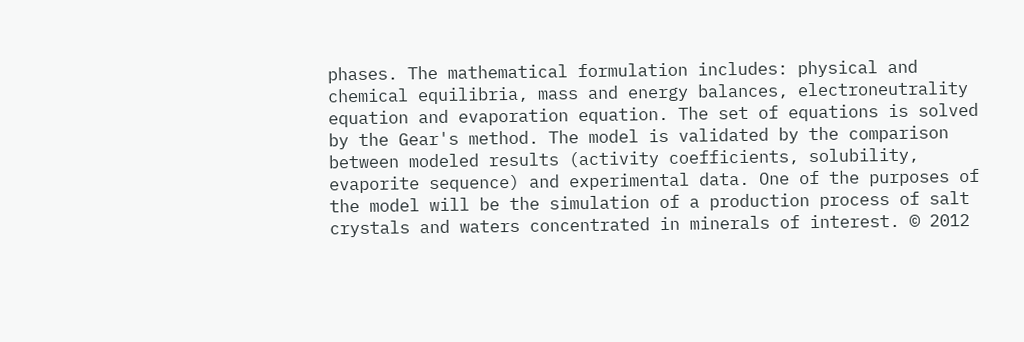phases. The mathematical formulation includes: physical and chemical equilibria, mass and energy balances, electroneutrality equation and evaporation equation. The set of equations is solved by the Gear's method. The model is validated by the comparison between modeled results (activity coefficients, solubility, evaporite sequence) and experimental data. One of the purposes of the model will be the simulation of a production process of salt crystals and waters concentrated in minerals of interest. © 2012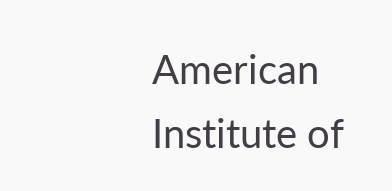American Institute of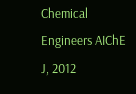Chemical Engineers AIChE J, 2012